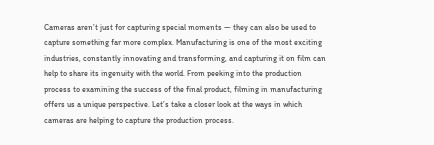Cameras aren’t just for capturing special moments — they can also be used to capture something far more complex. Manufacturing is one of the most exciting industries, constantly innovating and transforming, and capturing it on film can help to share its ingenuity with the world. From peeking into the production process to examining the success of the final product, filming in manufacturing offers us a unique perspective. Let’s take a closer look at the ways in which cameras are helping to capture the production process.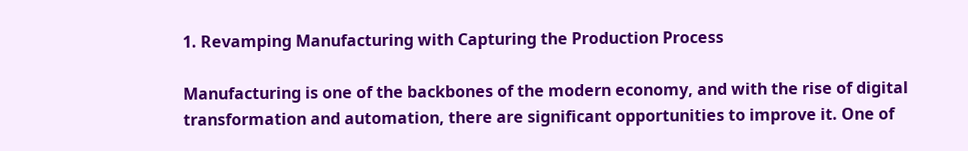1. Revamping Manufacturing with Capturing the Production Process

Manufacturing is one of the backbones of the modern economy, and with the rise of digital transformation and automation, there are significant opportunities to improve it. One of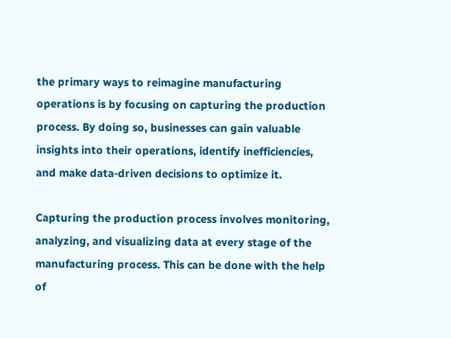the primary ways to reimagine manufacturing operations is by focusing on capturing the production process. By doing so, businesses can gain valuable insights into their operations, identify inefficiencies, and make data-driven decisions to optimize it.

Capturing the production process involves monitoring, analyzing, and visualizing data at every stage of the manufacturing process. This can be done with the help of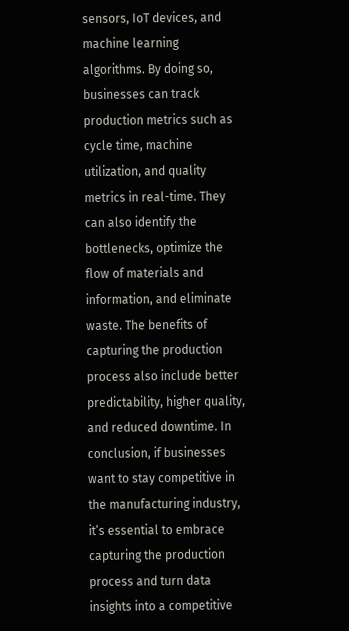sensors, IoT devices, and machine learning algorithms. By doing so, businesses can track production metrics such as cycle time, machine utilization, and quality metrics in real-time. They can also identify the bottlenecks, optimize the flow of materials and information, and eliminate waste. The benefits of capturing the production process also include better predictability, higher quality, and reduced downtime. In conclusion, if businesses want to stay competitive in the manufacturing industry, it’s essential to embrace capturing the production process and turn data insights into a competitive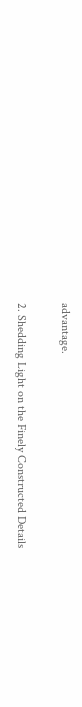advantage.

2. Shedding Light on the Finely Constructed Details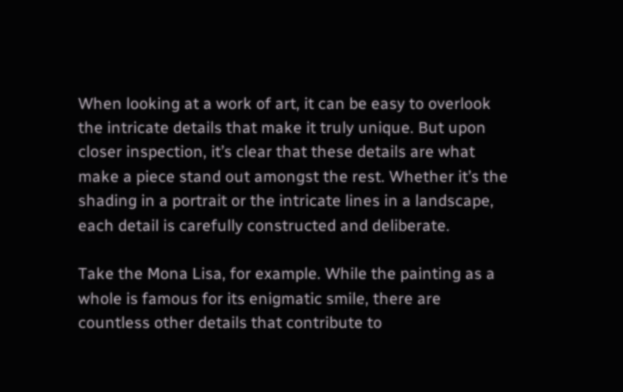When looking at a work of art, it can be easy to overlook the intricate details that make it truly unique. But upon closer inspection, it’s clear that these details are what make a piece stand out amongst the rest. Whether it’s the shading in a portrait or the intricate lines in a landscape, each detail is carefully constructed and deliberate.

Take the Mona Lisa, for example. While the painting as a whole is famous for its enigmatic smile, there are countless other details that contribute to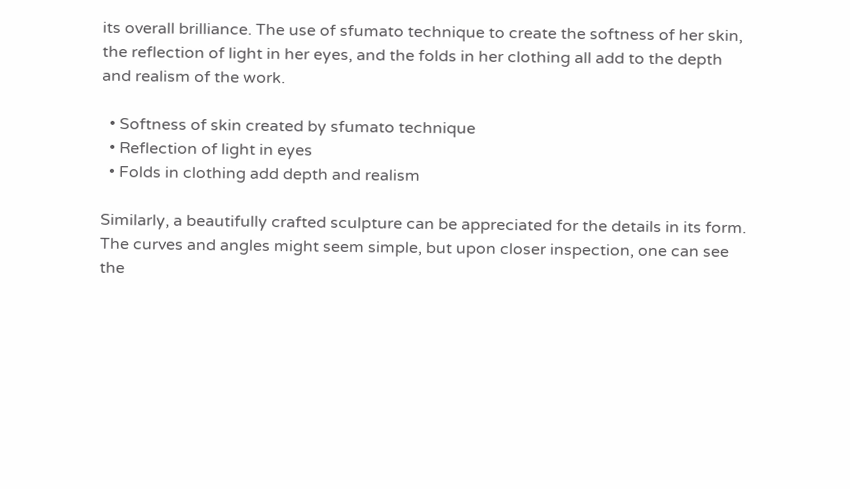its overall brilliance. The use of sfumato technique to create the softness of her skin, the reflection of light in her eyes, and the folds in her clothing all add to the depth and realism of the work.

  • Softness of skin created by sfumato technique
  • Reflection of light in eyes
  • Folds in clothing add depth and realism

Similarly, a beautifully crafted sculpture can be appreciated for the details in its form. The curves and angles might seem simple, but upon closer inspection, one can see the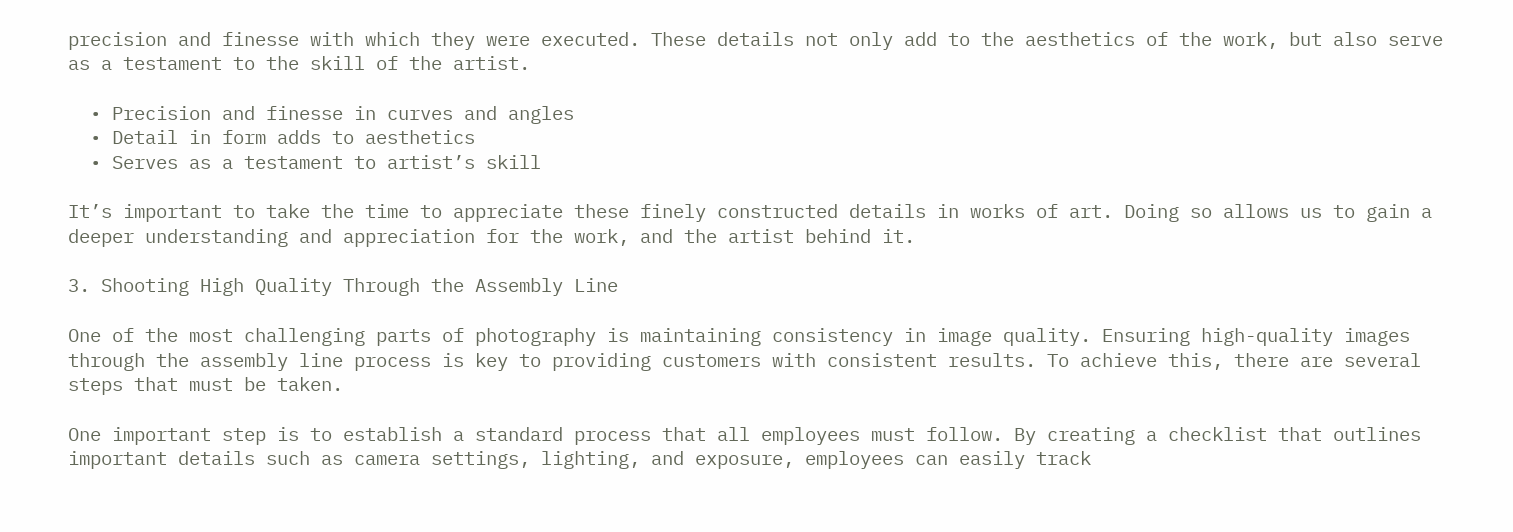precision and finesse with which they were executed. These details not only add to the aesthetics of the work, but also serve as a testament to the skill of the artist.

  • Precision and finesse in curves and angles
  • Detail in form adds to aesthetics
  • Serves as a testament to artist’s skill

It’s important to take the time to appreciate these finely constructed details in works of art. Doing so allows us to gain a deeper understanding and appreciation for the work, and the artist behind it.

3. Shooting High Quality Through the Assembly Line

One of the most challenging parts of photography is maintaining consistency in image quality. Ensuring high-quality images through the assembly line process is key to providing customers with consistent results. To achieve this, there are several steps that must be taken.

One important step is to establish a standard process that all employees must follow. By creating a checklist that outlines important details such as camera settings, lighting, and exposure, employees can easily track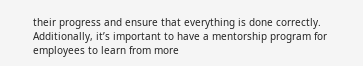their progress and ensure that everything is done correctly. Additionally, it’s important to have a mentorship program for employees to learn from more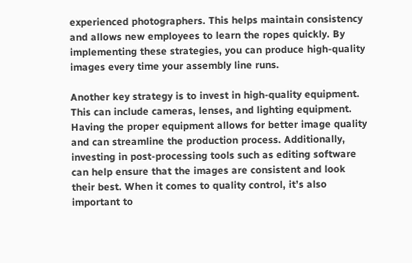experienced photographers. This helps maintain consistency and allows new employees to learn the ropes quickly. By implementing these strategies, you can produce high-quality images every time your assembly line runs.

Another key strategy is to invest in high-quality equipment. This can include cameras, lenses, and lighting equipment. Having the proper equipment allows for better image quality and can streamline the production process. Additionally, investing in post-processing tools such as editing software can help ensure that the images are consistent and look their best. When it comes to quality control, it’s also important to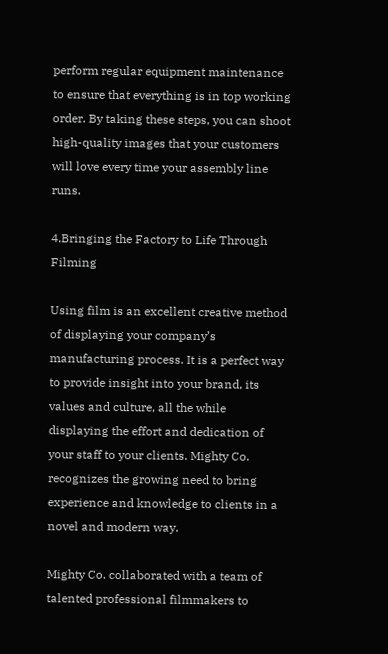perform regular equipment maintenance to ensure that everything is in top working order. By taking these steps, you can shoot high-quality images that your customers will love every time your assembly line runs.

4.Bringing the Factory to Life Through Filming

Using film is an excellent creative method of displaying your company’s manufacturing process. It is a perfect way to provide insight into your brand, its values and culture, all the while displaying the effort and dedication of your staff to your clients. Mighty Co. recognizes the growing need to bring experience and knowledge to clients in a novel and modern way.

Mighty Co. collaborated with a team of talented professional filmmakers to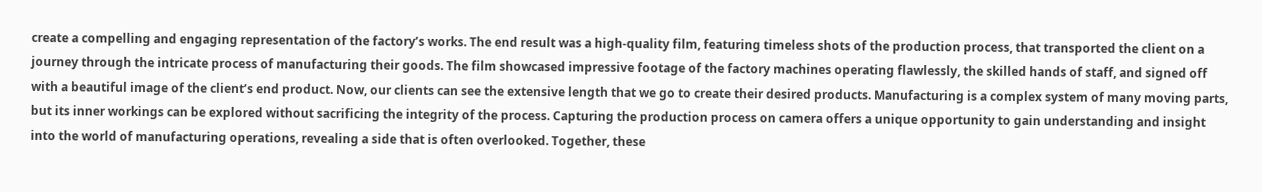create a compelling and engaging representation of the factory’s works. The end result was a high-quality film, featuring timeless shots of the production process, that transported the client on a journey through the intricate process of manufacturing their goods. The film showcased impressive footage of the factory machines operating flawlessly, the skilled hands of staff, and signed off with a beautiful image of the client’s end product. Now, our clients can see the extensive length that we go to create their desired products. Manufacturing is a complex system of many moving parts, but its inner workings can be explored without sacrificing the integrity of the process. Capturing the production process on camera offers a unique opportunity to gain understanding and insight into the world of manufacturing operations, revealing a side that is often overlooked. Together, these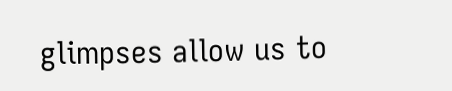glimpses allow us to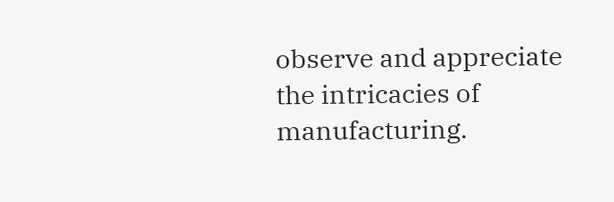observe and appreciate the intricacies of manufacturing.